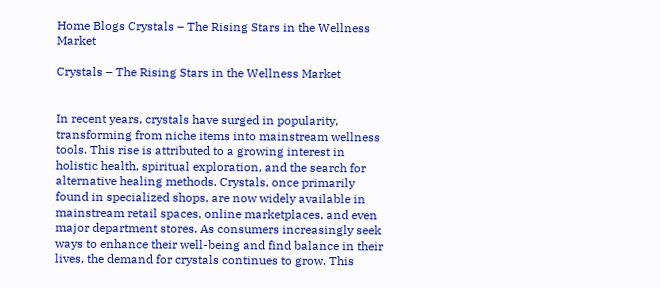Home Blogs Crystals – The Rising Stars in the Wellness Market

Crystals – The Rising Stars in the Wellness Market


In recent years, crystals have surged in popularity, transforming from niche items into mainstream wellness tools. This rise is attributed to a growing interest in holistic health, spiritual exploration, and the search for alternative healing methods. Crystals, once primarily found in specialized shops, are now widely available in mainstream retail spaces, online marketplaces, and even major department stores. As consumers increasingly seek ways to enhance their well-being and find balance in their lives, the demand for crystals continues to grow. This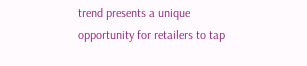trend presents a unique opportunity for retailers to tap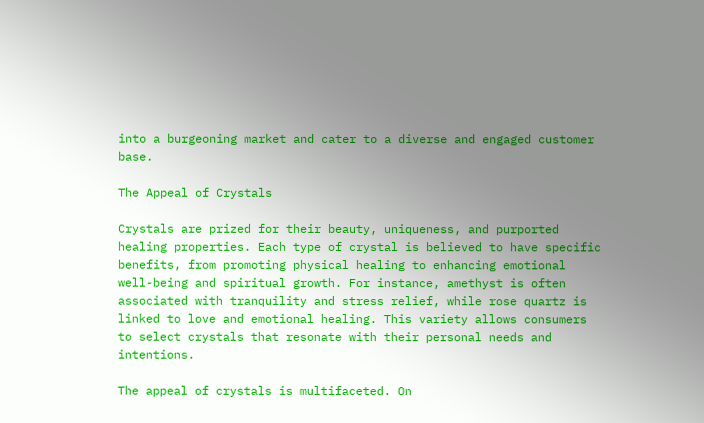into a burgeoning market and cater to a diverse and engaged customer base.

The Appeal of Crystals

Crystals are prized for their beauty, uniqueness, and purported healing properties. Each type of crystal is believed to have specific benefits, from promoting physical healing to enhancing emotional well-being and spiritual growth. For instance, amethyst is often associated with tranquility and stress relief, while rose quartz is linked to love and emotional healing. This variety allows consumers to select crystals that resonate with their personal needs and intentions.

The appeal of crystals is multifaceted. On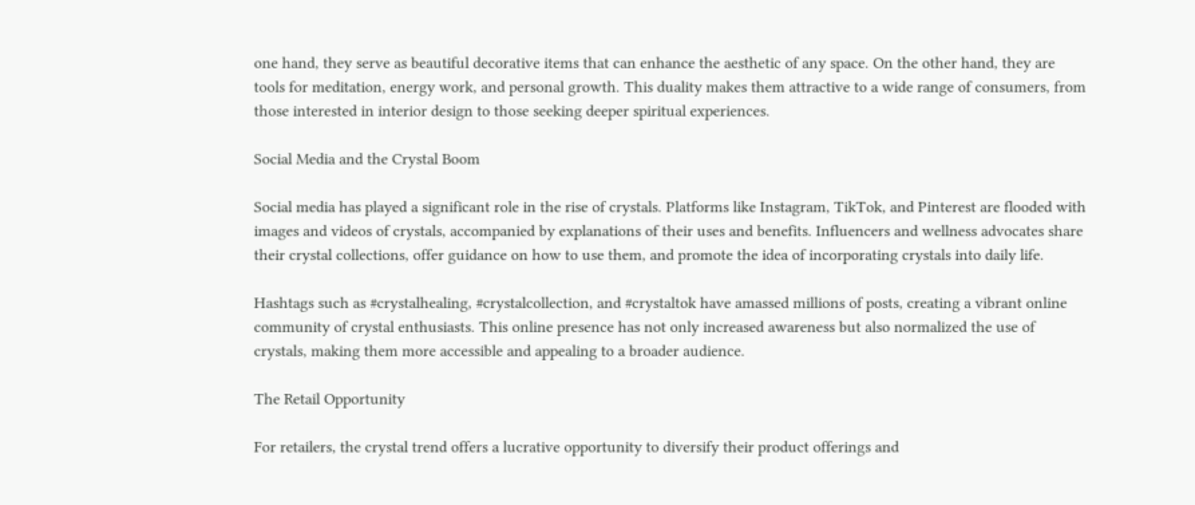one hand, they serve as beautiful decorative items that can enhance the aesthetic of any space. On the other hand, they are tools for meditation, energy work, and personal growth. This duality makes them attractive to a wide range of consumers, from those interested in interior design to those seeking deeper spiritual experiences.

Social Media and the Crystal Boom

Social media has played a significant role in the rise of crystals. Platforms like Instagram, TikTok, and Pinterest are flooded with images and videos of crystals, accompanied by explanations of their uses and benefits. Influencers and wellness advocates share their crystal collections, offer guidance on how to use them, and promote the idea of incorporating crystals into daily life.

Hashtags such as #crystalhealing, #crystalcollection, and #crystaltok have amassed millions of posts, creating a vibrant online community of crystal enthusiasts. This online presence has not only increased awareness but also normalized the use of crystals, making them more accessible and appealing to a broader audience.

The Retail Opportunity

For retailers, the crystal trend offers a lucrative opportunity to diversify their product offerings and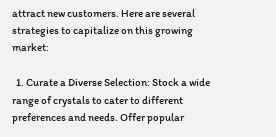attract new customers. Here are several strategies to capitalize on this growing market:

  1. Curate a Diverse Selection: Stock a wide range of crystals to cater to different preferences and needs. Offer popular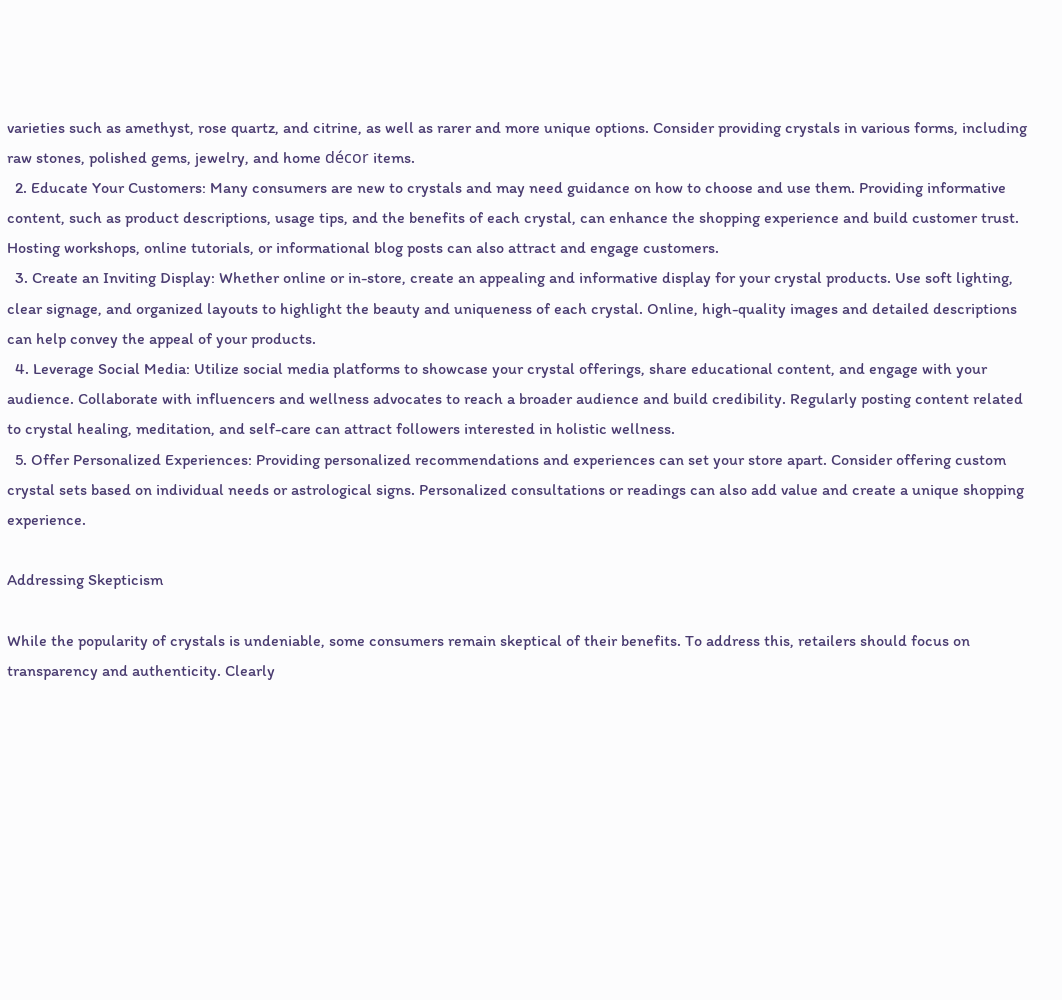varieties such as amethyst, rose quartz, and citrine, as well as rarer and more unique options. Consider providing crystals in various forms, including raw stones, polished gems, jewelry, and home décor items.
  2. Educate Your Customers: Many consumers are new to crystals and may need guidance on how to choose and use them. Providing informative content, such as product descriptions, usage tips, and the benefits of each crystal, can enhance the shopping experience and build customer trust. Hosting workshops, online tutorials, or informational blog posts can also attract and engage customers.
  3. Create an Inviting Display: Whether online or in-store, create an appealing and informative display for your crystal products. Use soft lighting, clear signage, and organized layouts to highlight the beauty and uniqueness of each crystal. Online, high-quality images and detailed descriptions can help convey the appeal of your products.
  4. Leverage Social Media: Utilize social media platforms to showcase your crystal offerings, share educational content, and engage with your audience. Collaborate with influencers and wellness advocates to reach a broader audience and build credibility. Regularly posting content related to crystal healing, meditation, and self-care can attract followers interested in holistic wellness.
  5. Offer Personalized Experiences: Providing personalized recommendations and experiences can set your store apart. Consider offering custom crystal sets based on individual needs or astrological signs. Personalized consultations or readings can also add value and create a unique shopping experience.

Addressing Skepticism

While the popularity of crystals is undeniable, some consumers remain skeptical of their benefits. To address this, retailers should focus on transparency and authenticity. Clearly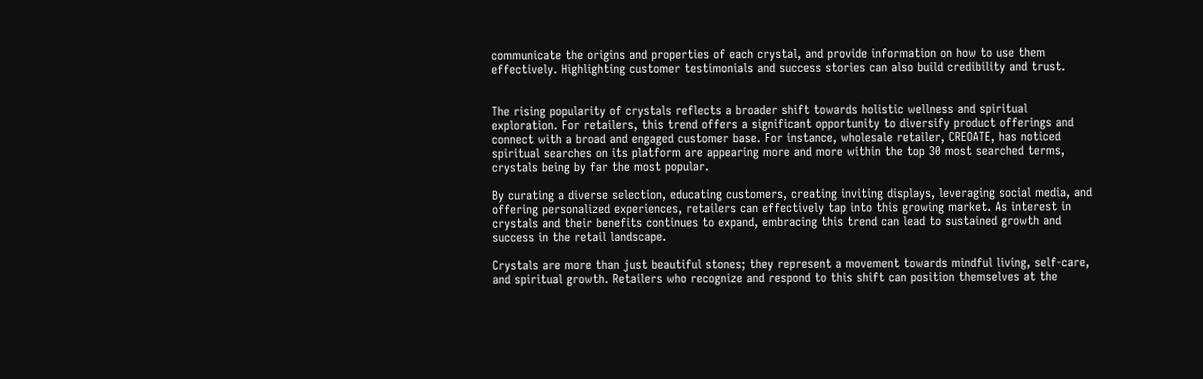communicate the origins and properties of each crystal, and provide information on how to use them effectively. Highlighting customer testimonials and success stories can also build credibility and trust.


The rising popularity of crystals reflects a broader shift towards holistic wellness and spiritual exploration. For retailers, this trend offers a significant opportunity to diversify product offerings and connect with a broad and engaged customer base. For instance, wholesale retailer, CREOATE, has noticed spiritual searches on its platform are appearing more and more within the top 30 most searched terms, crystals being by far the most popular.

By curating a diverse selection, educating customers, creating inviting displays, leveraging social media, and offering personalized experiences, retailers can effectively tap into this growing market. As interest in crystals and their benefits continues to expand, embracing this trend can lead to sustained growth and success in the retail landscape.

Crystals are more than just beautiful stones; they represent a movement towards mindful living, self-care, and spiritual growth. Retailers who recognize and respond to this shift can position themselves at the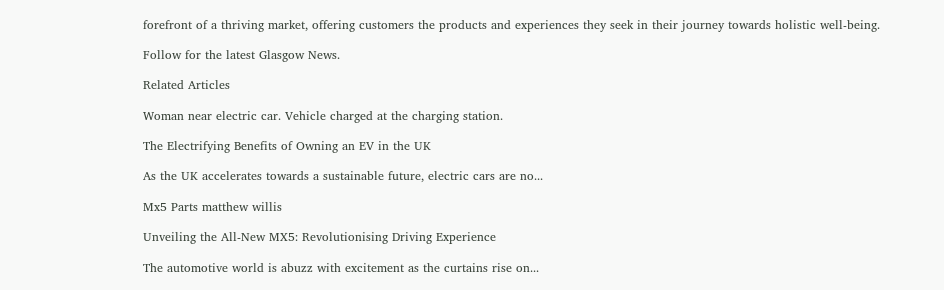forefront of a thriving market, offering customers the products and experiences they seek in their journey towards holistic well-being.

Follow for the latest Glasgow News.

Related Articles

Woman near electric car. Vehicle charged at the charging station.

The Electrifying Benefits of Owning an EV in the UK

As the UK accelerates towards a sustainable future, electric cars are no...

Mx5 Parts matthew willis

Unveiling the All-New MX5: Revolutionising Driving Experience

The automotive world is abuzz with excitement as the curtains rise on...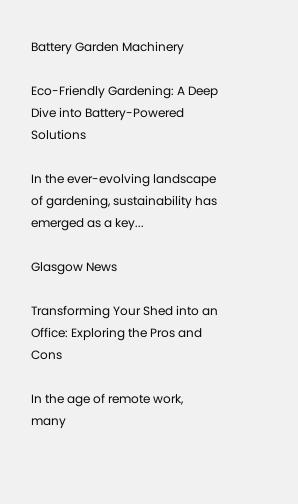Battery Garden Machinery

Eco-Friendly Gardening: A Deep Dive into Battery-Powered Solutions

In the ever-evolving landscape of gardening, sustainability has emerged as a key...

Glasgow News

Transforming Your Shed into an Office: Exploring the Pros and Cons

In the age of remote work, many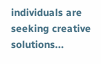individuals are seeking creative solutions...